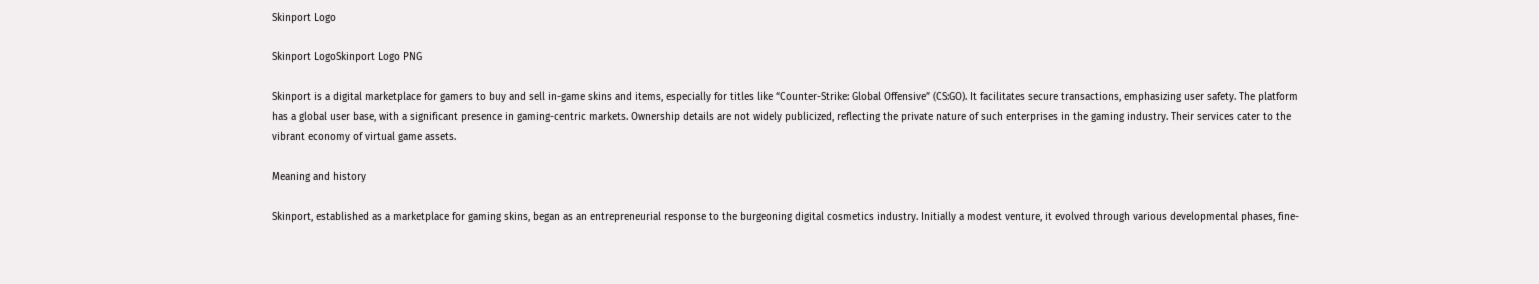Skinport Logo

Skinport LogoSkinport Logo PNG

Skinport is a digital marketplace for gamers to buy and sell in-game skins and items, especially for titles like “Counter-Strike: Global Offensive” (CS:GO). It facilitates secure transactions, emphasizing user safety. The platform has a global user base, with a significant presence in gaming-centric markets. Ownership details are not widely publicized, reflecting the private nature of such enterprises in the gaming industry. Their services cater to the vibrant economy of virtual game assets.

Meaning and history

Skinport, established as a marketplace for gaming skins, began as an entrepreneurial response to the burgeoning digital cosmetics industry. Initially a modest venture, it evolved through various developmental phases, fine-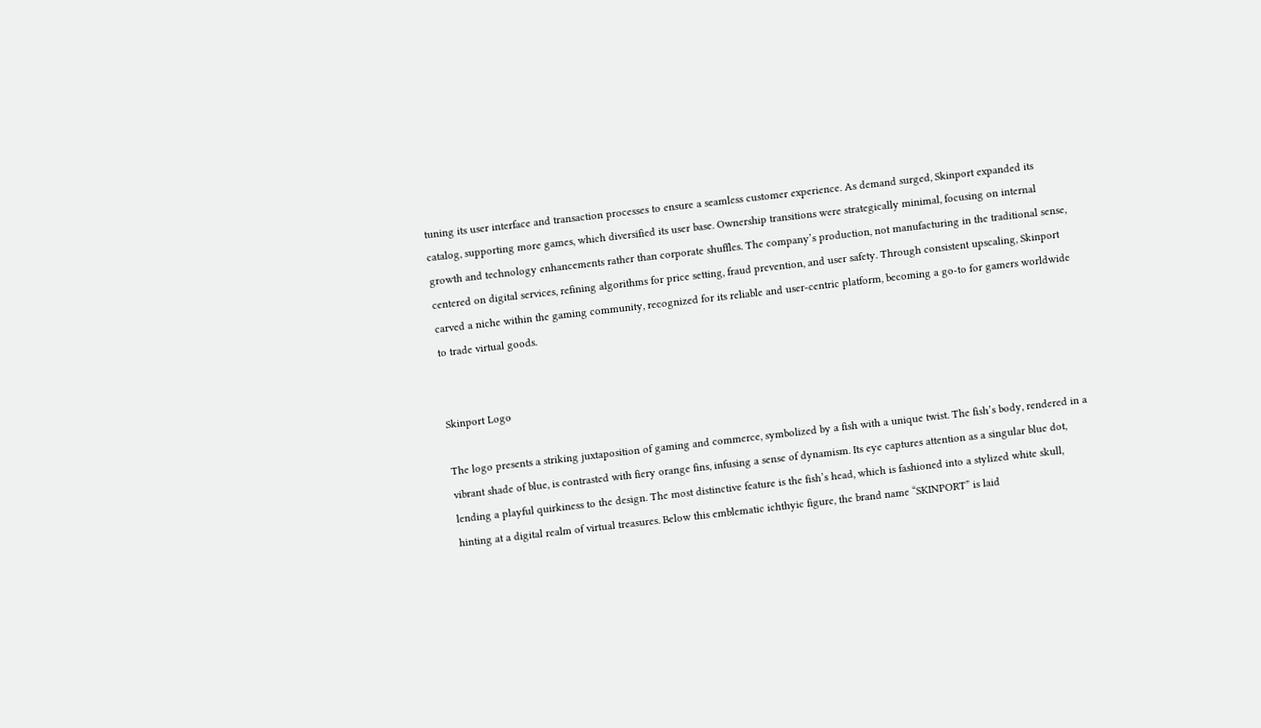tuning its user interface and transaction processes to ensure a seamless customer experience. As demand surged, Skinport expanded its catalog, supporting more games, which diversified its user base. Ownership transitions were strategically minimal, focusing on internal growth and technology enhancements rather than corporate shuffles. The company’s production, not manufacturing in the traditional sense, centered on digital services, refining algorithms for price setting, fraud prevention, and user safety. Through consistent upscaling, Skinport carved a niche within the gaming community, recognized for its reliable and user-centric platform, becoming a go-to for gamers worldwide to trade virtual goods.


Skinport Logo

The logo presents a striking juxtaposition of gaming and commerce, symbolized by a fish with a unique twist. The fish’s body, rendered in a vibrant shade of blue, is contrasted with fiery orange fins, infusing a sense of dynamism. Its eye captures attention as a singular blue dot, lending a playful quirkiness to the design. The most distinctive feature is the fish’s head, which is fashioned into a stylized white skull, hinting at a digital realm of virtual treasures. Below this emblematic ichthyic figure, the brand name “SKINPORT” is laid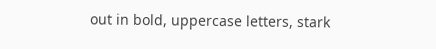out in bold, uppercase letters, stark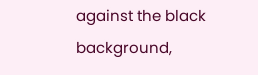against the black background,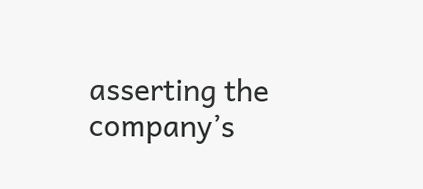asserting the company’s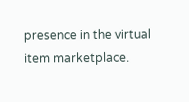presence in the virtual item marketplace.